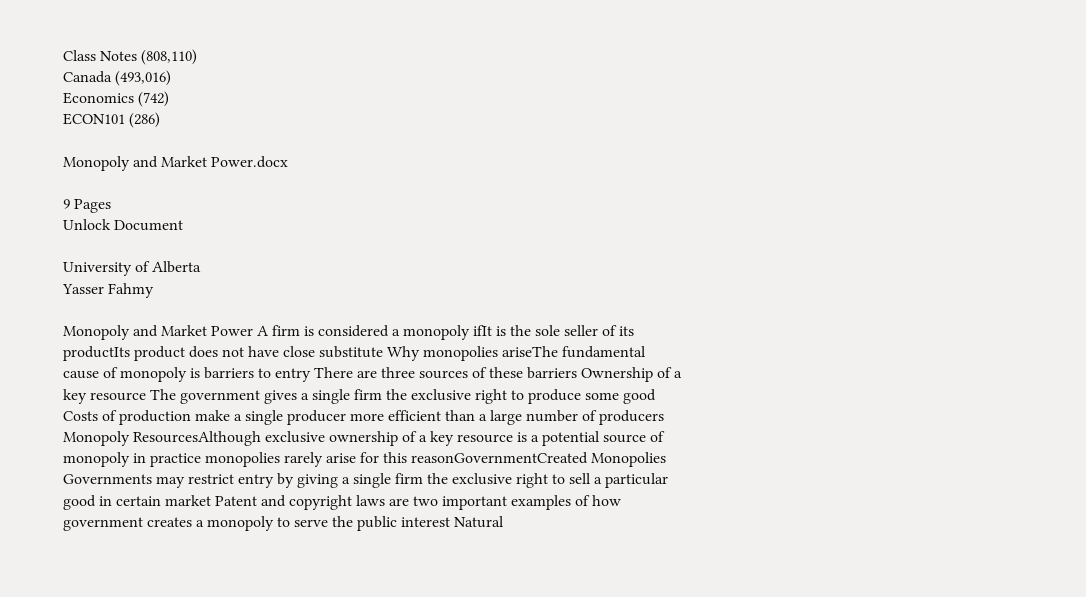Class Notes (808,110)
Canada (493,016)
Economics (742)
ECON101 (286)

Monopoly and Market Power.docx

9 Pages
Unlock Document

University of Alberta
Yasser Fahmy

Monopoly and Market Power A firm is considered a monopoly ifIt is the sole seller of its productIts product does not have close substitute Why monopolies ariseThe fundamental cause of monopoly is barriers to entry There are three sources of these barriers Ownership of a key resource The government gives a single firm the exclusive right to produce some good Costs of production make a single producer more efficient than a large number of producers Monopoly ResourcesAlthough exclusive ownership of a key resource is a potential source of monopoly in practice monopolies rarely arise for this reasonGovernmentCreated Monopolies Governments may restrict entry by giving a single firm the exclusive right to sell a particular good in certain market Patent and copyright laws are two important examples of how government creates a monopoly to serve the public interest Natural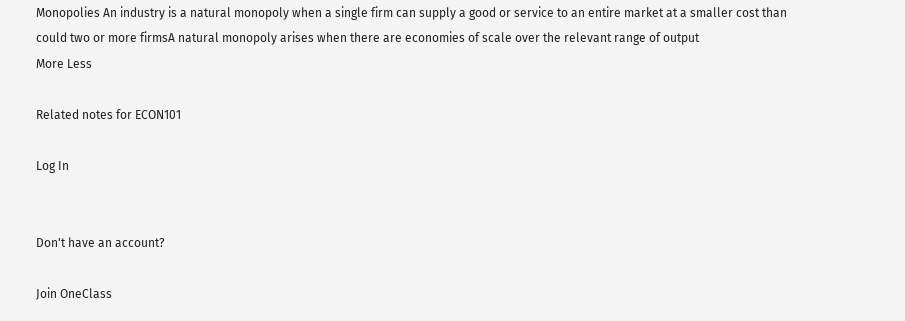Monopolies An industry is a natural monopoly when a single firm can supply a good or service to an entire market at a smaller cost than could two or more firmsA natural monopoly arises when there are economies of scale over the relevant range of output
More Less

Related notes for ECON101

Log In


Don't have an account?

Join OneClass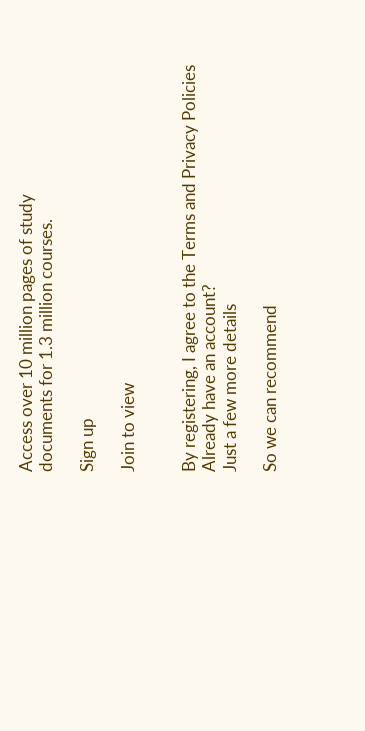Access over 10 million pages of study
documents for 1.3 million courses.

Sign up

Join to view


By registering, I agree to the Terms and Privacy Policies
Already have an account?
Just a few more details

So we can recommend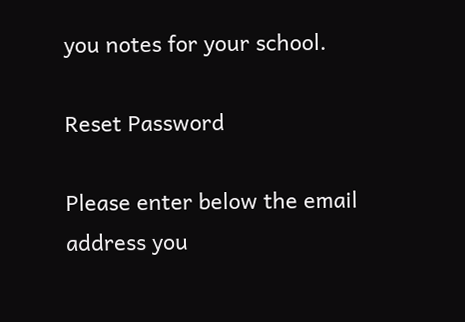you notes for your school.

Reset Password

Please enter below the email address you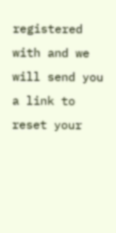registered with and we will send you a link to reset your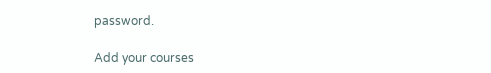password.

Add your courses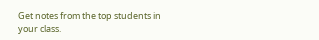Get notes from the top students in your class.